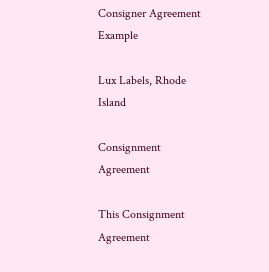Consigner Agreement Example

Lux Labels, Rhode Island

Consignment Agreement

This Consignment Agreement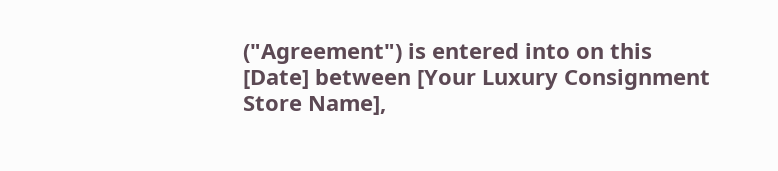("Agreement") is entered into on this [Date] between [Your Luxury Consignment Store Name],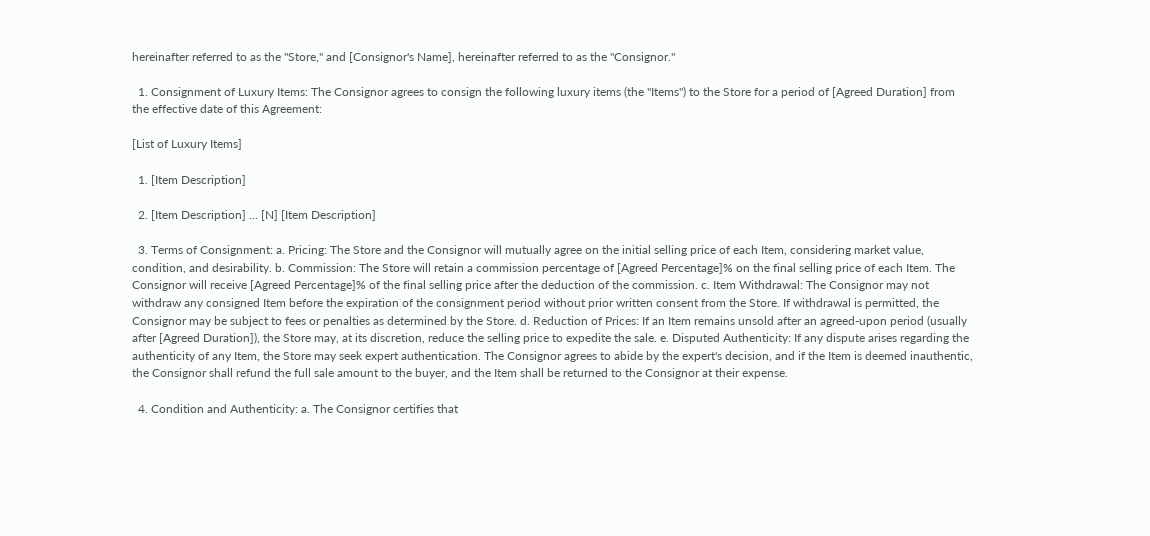hereinafter referred to as the "Store," and [Consignor's Name], hereinafter referred to as the "Consignor."

  1. Consignment of Luxury Items: The Consignor agrees to consign the following luxury items (the "Items") to the Store for a period of [Agreed Duration] from the effective date of this Agreement:

[List of Luxury Items]

  1. [Item Description]

  2. [Item Description] ... [N] [Item Description]

  3. Terms of Consignment: a. Pricing: The Store and the Consignor will mutually agree on the initial selling price of each Item, considering market value, condition, and desirability. b. Commission: The Store will retain a commission percentage of [Agreed Percentage]% on the final selling price of each Item. The Consignor will receive [Agreed Percentage]% of the final selling price after the deduction of the commission. c. Item Withdrawal: The Consignor may not withdraw any consigned Item before the expiration of the consignment period without prior written consent from the Store. If withdrawal is permitted, the Consignor may be subject to fees or penalties as determined by the Store. d. Reduction of Prices: If an Item remains unsold after an agreed-upon period (usually after [Agreed Duration]), the Store may, at its discretion, reduce the selling price to expedite the sale. e. Disputed Authenticity: If any dispute arises regarding the authenticity of any Item, the Store may seek expert authentication. The Consignor agrees to abide by the expert's decision, and if the Item is deemed inauthentic, the Consignor shall refund the full sale amount to the buyer, and the Item shall be returned to the Consignor at their expense.

  4. Condition and Authenticity: a. The Consignor certifies that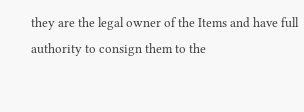they are the legal owner of the Items and have full authority to consign them to the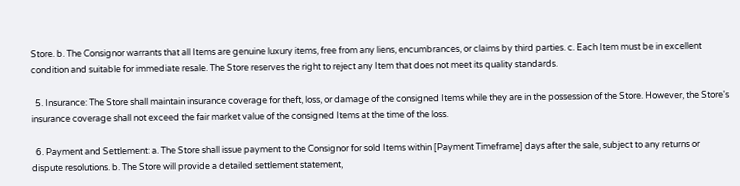Store. b. The Consignor warrants that all Items are genuine luxury items, free from any liens, encumbrances, or claims by third parties. c. Each Item must be in excellent condition and suitable for immediate resale. The Store reserves the right to reject any Item that does not meet its quality standards.

  5. Insurance: The Store shall maintain insurance coverage for theft, loss, or damage of the consigned Items while they are in the possession of the Store. However, the Store's insurance coverage shall not exceed the fair market value of the consigned Items at the time of the loss.

  6. Payment and Settlement: a. The Store shall issue payment to the Consignor for sold Items within [Payment Timeframe] days after the sale, subject to any returns or dispute resolutions. b. The Store will provide a detailed settlement statement,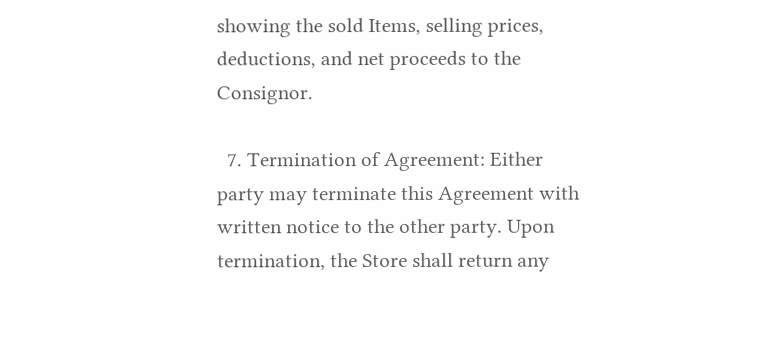showing the sold Items, selling prices, deductions, and net proceeds to the Consignor.

  7. Termination of Agreement: Either party may terminate this Agreement with written notice to the other party. Upon termination, the Store shall return any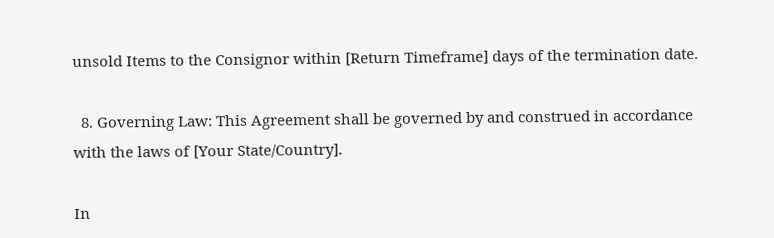unsold Items to the Consignor within [Return Timeframe] days of the termination date.

  8. Governing Law: This Agreement shall be governed by and construed in accordance with the laws of [Your State/Country].

In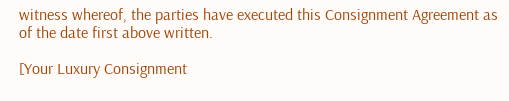witness whereof, the parties have executed this Consignment Agreement as of the date first above written.

[Your Luxury Consignment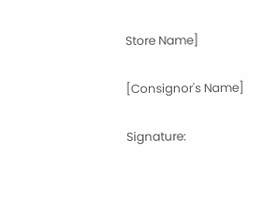Store Name]

[Consignor's Name]

Signature: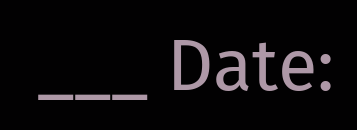___ Date: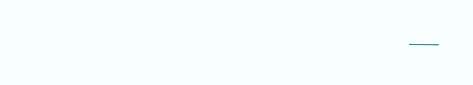___